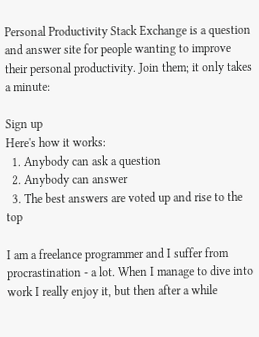Personal Productivity Stack Exchange is a question and answer site for people wanting to improve their personal productivity. Join them; it only takes a minute:

Sign up
Here's how it works:
  1. Anybody can ask a question
  2. Anybody can answer
  3. The best answers are voted up and rise to the top

I am a freelance programmer and I suffer from procrastination - a lot. When I manage to dive into work I really enjoy it, but then after a while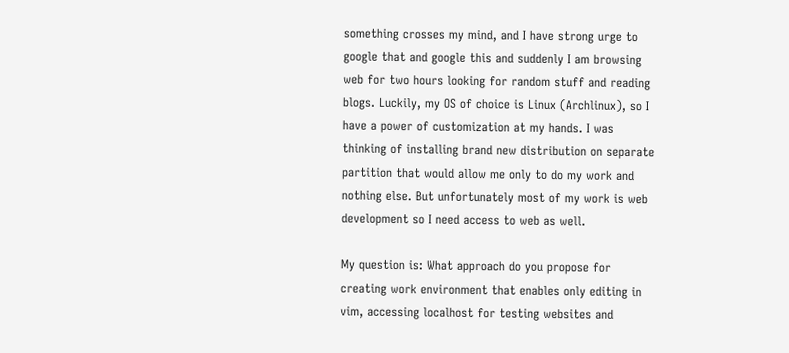something crosses my mind, and I have strong urge to google that and google this and suddenly I am browsing web for two hours looking for random stuff and reading blogs. Luckily, my OS of choice is Linux (Archlinux), so I have a power of customization at my hands. I was thinking of installing brand new distribution on separate partition that would allow me only to do my work and nothing else. But unfortunately most of my work is web development so I need access to web as well.

My question is: What approach do you propose for creating work environment that enables only editing in vim, accessing localhost for testing websites and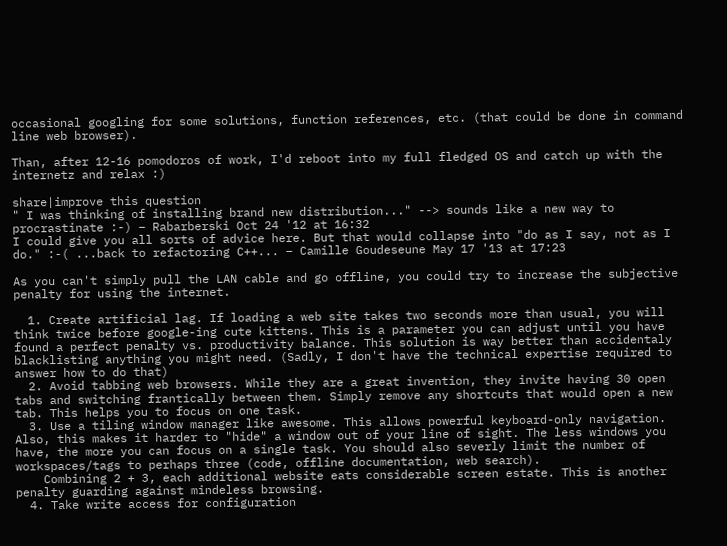occasional googling for some solutions, function references, etc. (that could be done in command line web browser).

Than, after 12-16 pomodoros of work, I'd reboot into my full fledged OS and catch up with the internetz and relax :)

share|improve this question
" I was thinking of installing brand new distribution..." --> sounds like a new way to procrastinate :-) – Rabarberski Oct 24 '12 at 16:32
I could give you all sorts of advice here. But that would collapse into "do as I say, not as I do." :-( ...back to refactoring C++... – Camille Goudeseune May 17 '13 at 17:23

As you can't simply pull the LAN cable and go offline, you could try to increase the subjective penalty for using the internet.

  1. Create artificial lag. If loading a web site takes two seconds more than usual, you will think twice before google-ing cute kittens. This is a parameter you can adjust until you have found a perfect penalty vs. productivity balance. This solution is way better than accidentaly blacklisting anything you might need. (Sadly, I don't have the technical expertise required to answer how to do that)
  2. Avoid tabbing web browsers. While they are a great invention, they invite having 30 open tabs and switching frantically between them. Simply remove any shortcuts that would open a new tab. This helps you to focus on one task.
  3. Use a tiling window manager like awesome. This allows powerful keyboard-only navigation. Also, this makes it harder to "hide" a window out of your line of sight. The less windows you have, the more you can focus on a single task. You should also severly limit the number of workspaces/tags to perhaps three (code, offline documentation, web search).
    Combining 2 + 3, each additional website eats considerable screen estate. This is another penalty guarding against mindeless browsing.
  4. Take write access for configuration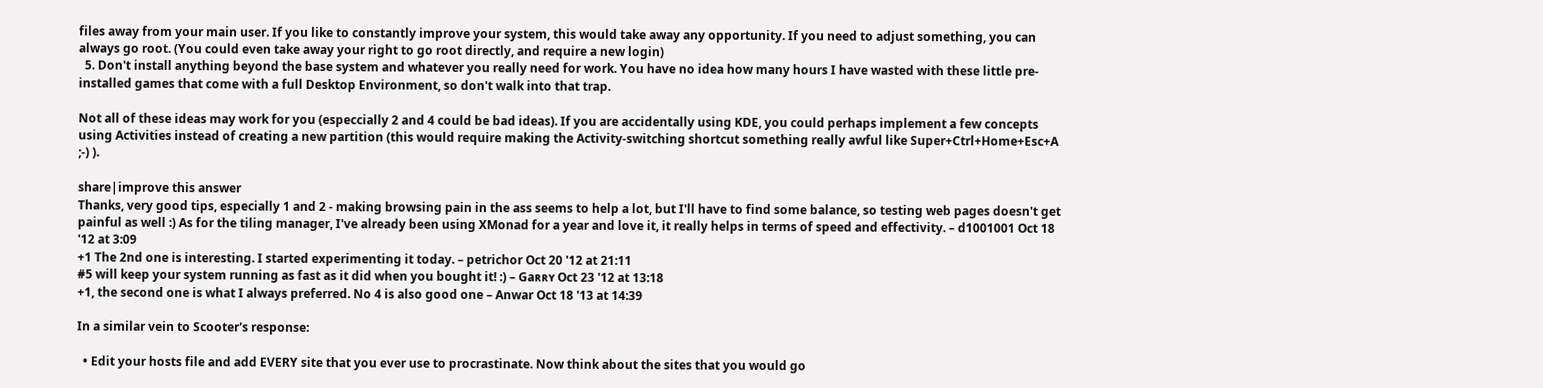files away from your main user. If you like to constantly improve your system, this would take away any opportunity. If you need to adjust something, you can always go root. (You could even take away your right to go root directly, and require a new login)
  5. Don't install anything beyond the base system and whatever you really need for work. You have no idea how many hours I have wasted with these little pre-installed games that come with a full Desktop Environment, so don't walk into that trap.

Not all of these ideas may work for you (especcially 2 and 4 could be bad ideas). If you are accidentally using KDE, you could perhaps implement a few concepts using Activities instead of creating a new partition (this would require making the Activity-switching shortcut something really awful like Super+Ctrl+Home+Esc+A ;-) ).

share|improve this answer
Thanks, very good tips, especially 1 and 2 - making browsing pain in the ass seems to help a lot, but I'll have to find some balance, so testing web pages doesn't get painful as well :) As for the tiling manager, I've already been using XMonad for a year and love it, it really helps in terms of speed and effectivity. – d1001001 Oct 18 '12 at 3:09
+1 The 2nd one is interesting. I started experimenting it today. – petrichor Oct 20 '12 at 21:11
#5 will keep your system running as fast as it did when you bought it! :) – Gaʀʀʏ Oct 23 '12 at 13:18
+1, the second one is what I always preferred. No 4 is also good one – Anwar Oct 18 '13 at 14:39

In a similar vein to Scooter's response:

  • Edit your hosts file and add EVERY site that you ever use to procrastinate. Now think about the sites that you would go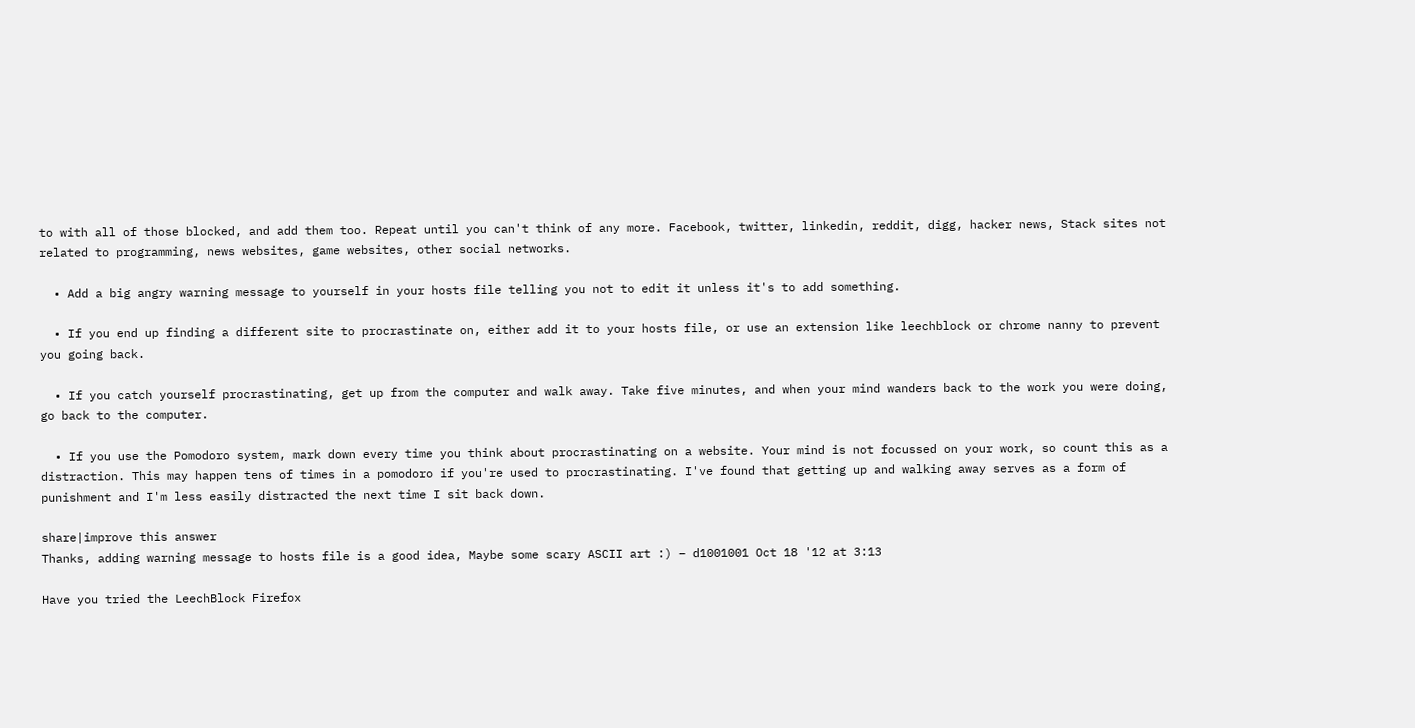to with all of those blocked, and add them too. Repeat until you can't think of any more. Facebook, twitter, linkedin, reddit, digg, hacker news, Stack sites not related to programming, news websites, game websites, other social networks.

  • Add a big angry warning message to yourself in your hosts file telling you not to edit it unless it's to add something.

  • If you end up finding a different site to procrastinate on, either add it to your hosts file, or use an extension like leechblock or chrome nanny to prevent you going back.

  • If you catch yourself procrastinating, get up from the computer and walk away. Take five minutes, and when your mind wanders back to the work you were doing, go back to the computer.

  • If you use the Pomodoro system, mark down every time you think about procrastinating on a website. Your mind is not focussed on your work, so count this as a distraction. This may happen tens of times in a pomodoro if you're used to procrastinating. I've found that getting up and walking away serves as a form of punishment and I'm less easily distracted the next time I sit back down.

share|improve this answer
Thanks, adding warning message to hosts file is a good idea, Maybe some scary ASCII art :) – d1001001 Oct 18 '12 at 3:13

Have you tried the LeechBlock Firefox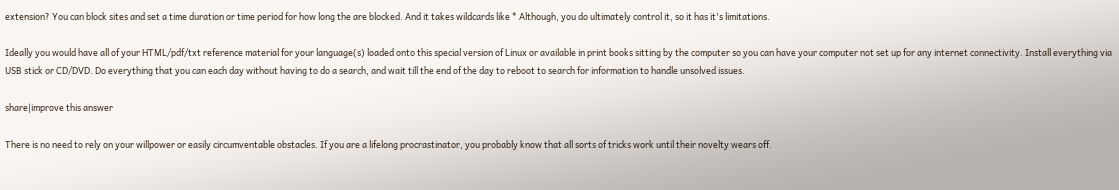extension? You can block sites and set a time duration or time period for how long the are blocked. And it takes wildcards like * Although, you do ultimately control it, so it has it's limitations.

Ideally you would have all of your HTML/pdf/txt reference material for your language(s) loaded onto this special version of Linux or available in print books sitting by the computer so you can have your computer not set up for any internet connectivity. Install everything via USB stick or CD/DVD. Do everything that you can each day without having to do a search, and wait till the end of the day to reboot to search for information to handle unsolved issues.

share|improve this answer

There is no need to rely on your willpower or easily circumventable obstacles. If you are a lifelong procrastinator, you probably know that all sorts of tricks work until their novelty wears off.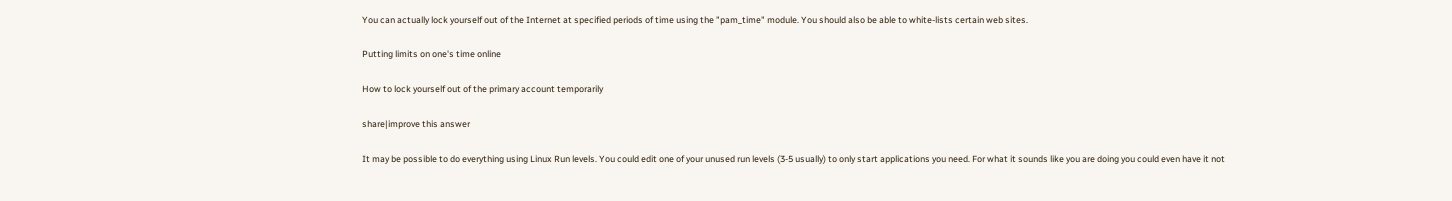You can actually lock yourself out of the Internet at specified periods of time using the "pam_time" module. You should also be able to white-lists certain web sites.

Putting limits on one's time online

How to lock yourself out of the primary account temporarily

share|improve this answer

It may be possible to do everything using Linux Run levels. You could edit one of your unused run levels (3-5 usually) to only start applications you need. For what it sounds like you are doing you could even have it not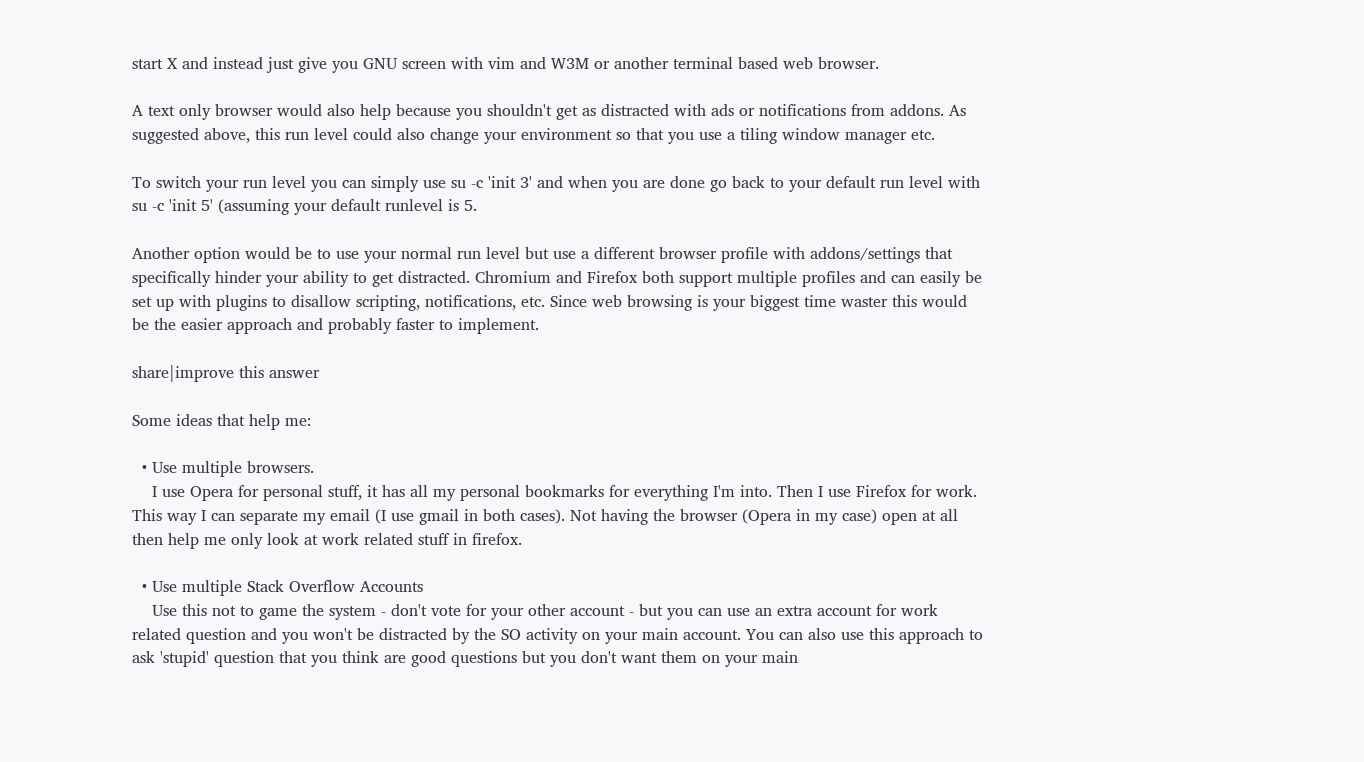start X and instead just give you GNU screen with vim and W3M or another terminal based web browser.

A text only browser would also help because you shouldn't get as distracted with ads or notifications from addons. As suggested above, this run level could also change your environment so that you use a tiling window manager etc.

To switch your run level you can simply use su -c 'init 3' and when you are done go back to your default run level with su -c 'init 5' (assuming your default runlevel is 5.

Another option would be to use your normal run level but use a different browser profile with addons/settings that specifically hinder your ability to get distracted. Chromium and Firefox both support multiple profiles and can easily be set up with plugins to disallow scripting, notifications, etc. Since web browsing is your biggest time waster this would be the easier approach and probably faster to implement.

share|improve this answer

Some ideas that help me:

  • Use multiple browsers.
    I use Opera for personal stuff, it has all my personal bookmarks for everything I'm into. Then I use Firefox for work. This way I can separate my email (I use gmail in both cases). Not having the browser (Opera in my case) open at all then help me only look at work related stuff in firefox.

  • Use multiple Stack Overflow Accounts
    Use this not to game the system - don't vote for your other account - but you can use an extra account for work related question and you won't be distracted by the SO activity on your main account. You can also use this approach to ask 'stupid' question that you think are good questions but you don't want them on your main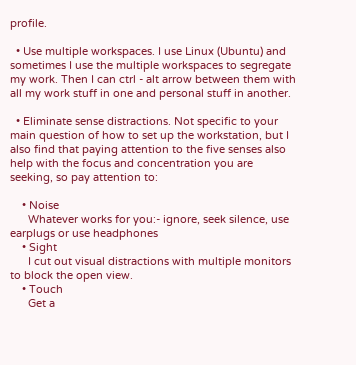profile.

  • Use multiple workspaces. I use Linux (Ubuntu) and sometimes I use the multiple workspaces to segregate my work. Then I can ctrl - alt arrow between them with all my work stuff in one and personal stuff in another.

  • Eliminate sense distractions. Not specific to your main question of how to set up the workstation, but I also find that paying attention to the five senses also help with the focus and concentration you are seeking, so pay attention to:

    • Noise
      Whatever works for you:- ignore, seek silence, use earplugs or use headphones
    • Sight
      I cut out visual distractions with multiple monitors to block the open view.
    • Touch
      Get a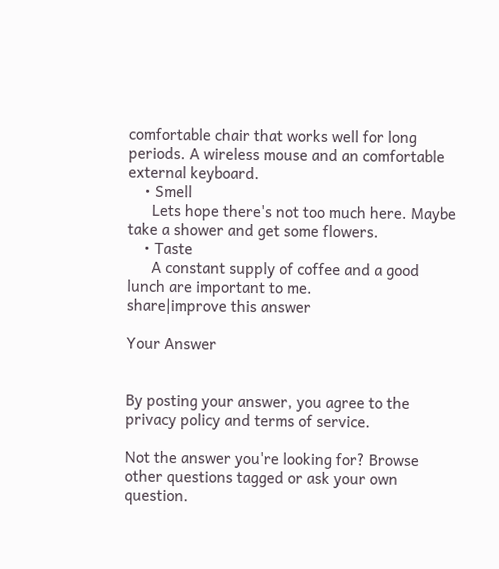comfortable chair that works well for long periods. A wireless mouse and an comfortable external keyboard.
    • Smell
      Lets hope there's not too much here. Maybe take a shower and get some flowers.
    • Taste
      A constant supply of coffee and a good lunch are important to me.
share|improve this answer

Your Answer


By posting your answer, you agree to the privacy policy and terms of service.

Not the answer you're looking for? Browse other questions tagged or ask your own question.